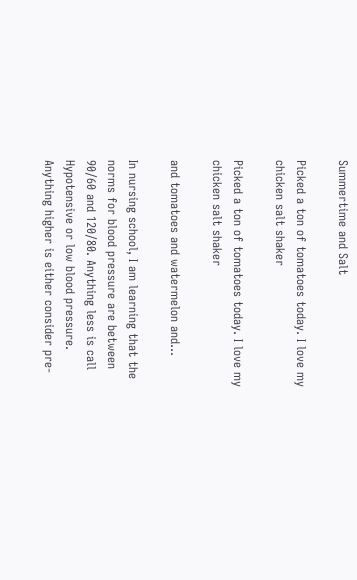Summertime and Salt

Picked a ton of tomatoes today. I love my chicken salt shaker

Picked a ton of tomatoes today. I love my chicken salt shaker

and tomatoes and watermelon and…

In nursing school, I am learning that the norms for blood pressure are between 90/60 and 120/80. Anything less is call Hypotensive or low blood pressure. Anything higher is either consider pre-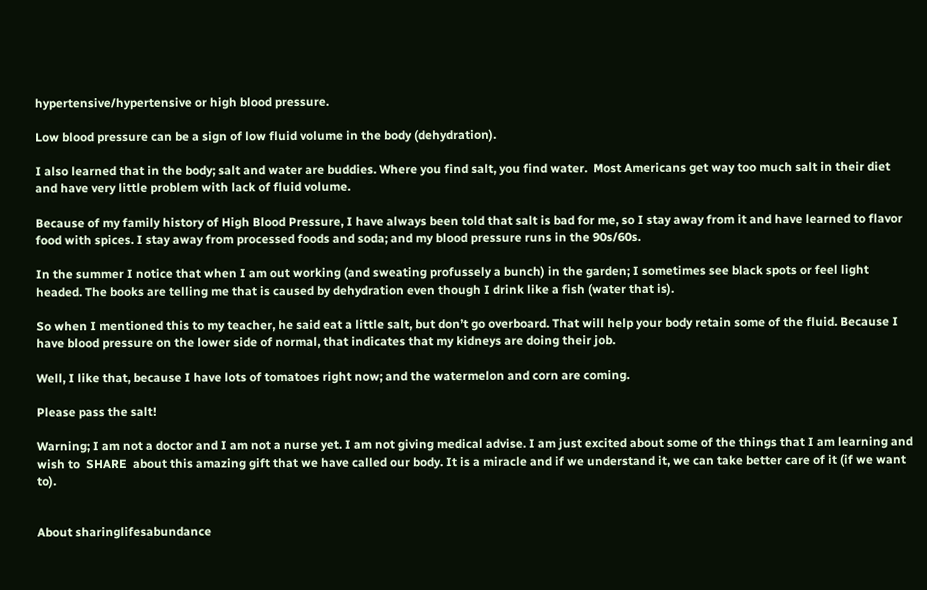hypertensive/hypertensive or high blood pressure.

Low blood pressure can be a sign of low fluid volume in the body (dehydration).

I also learned that in the body; salt and water are buddies. Where you find salt, you find water.  Most Americans get way too much salt in their diet and have very little problem with lack of fluid volume.

Because of my family history of High Blood Pressure, I have always been told that salt is bad for me, so I stay away from it and have learned to flavor food with spices. I stay away from processed foods and soda; and my blood pressure runs in the 90s/60s.

In the summer I notice that when I am out working (and sweating profussely a bunch) in the garden; I sometimes see black spots or feel light headed. The books are telling me that is caused by dehydration even though I drink like a fish (water that is).

So when I mentioned this to my teacher, he said eat a little salt, but don’t go overboard. That will help your body retain some of the fluid. Because I have blood pressure on the lower side of normal, that indicates that my kidneys are doing their job.

Well, I like that, because I have lots of tomatoes right now; and the watermelon and corn are coming.

Please pass the salt!

Warning; I am not a doctor and I am not a nurse yet. I am not giving medical advise. I am just excited about some of the things that I am learning and wish to  SHARE  about this amazing gift that we have called our body. It is a miracle and if we understand it, we can take better care of it (if we want to).


About sharinglifesabundance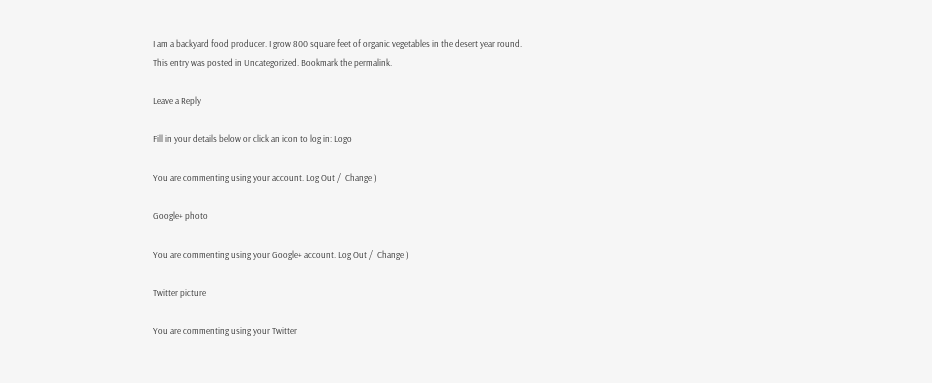I am a backyard food producer. I grow 800 square feet of organic vegetables in the desert year round.
This entry was posted in Uncategorized. Bookmark the permalink.

Leave a Reply

Fill in your details below or click an icon to log in: Logo

You are commenting using your account. Log Out /  Change )

Google+ photo

You are commenting using your Google+ account. Log Out /  Change )

Twitter picture

You are commenting using your Twitter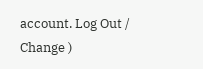account. Log Out /  Change )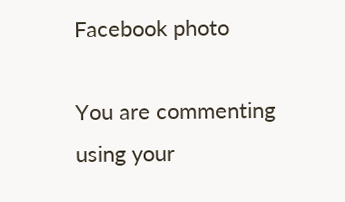Facebook photo

You are commenting using your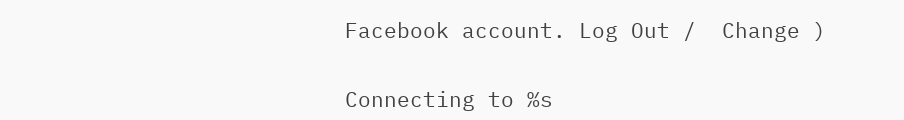Facebook account. Log Out /  Change )


Connecting to %s